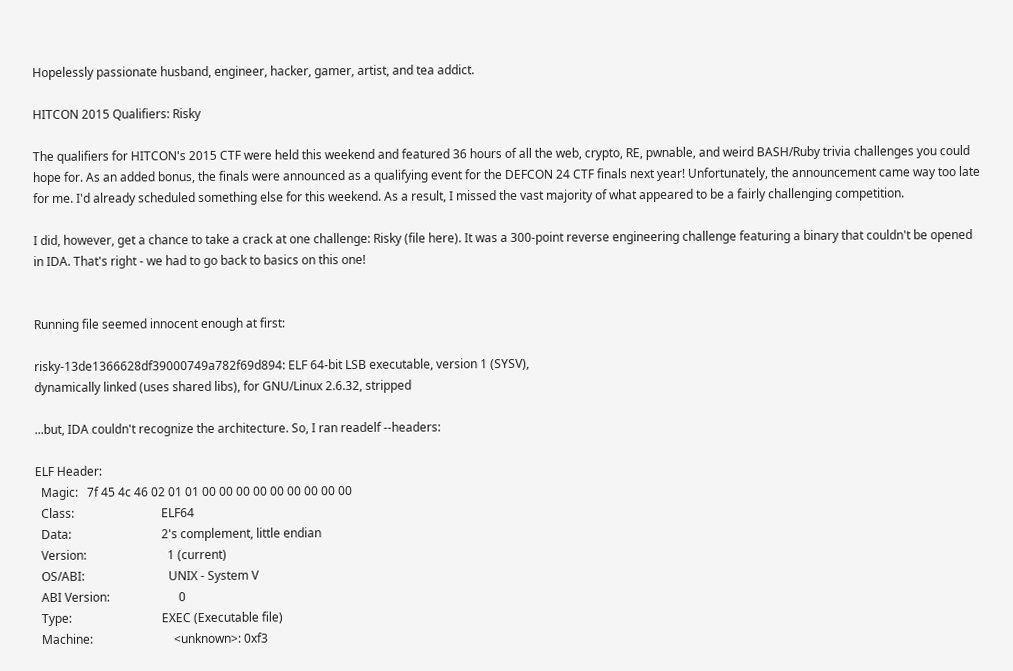Hopelessly passionate husband, engineer, hacker, gamer, artist, and tea addict.

HITCON 2015 Qualifiers: Risky

The qualifiers for HITCON's 2015 CTF were held this weekend and featured 36 hours of all the web, crypto, RE, pwnable, and weird BASH/Ruby trivia challenges you could hope for. As an added bonus, the finals were announced as a qualifying event for the DEFCON 24 CTF finals next year! Unfortunately, the announcement came way too late for me. I'd already scheduled something else for this weekend. As a result, I missed the vast majority of what appeared to be a fairly challenging competition.

I did, however, get a chance to take a crack at one challenge: Risky (file here). It was a 300-point reverse engineering challenge featuring a binary that couldn't be opened in IDA. That's right - we had to go back to basics on this one!


Running file seemed innocent enough at first:

risky-13de1366628df39000749a782f69d894: ELF 64-bit LSB executable, version 1 (SYSV),
dynamically linked (uses shared libs), for GNU/Linux 2.6.32, stripped

...but, IDA couldn't recognize the architecture. So, I ran readelf --headers:

ELF Header:
  Magic:   7f 45 4c 46 02 01 01 00 00 00 00 00 00 00 00 00
  Class:                             ELF64
  Data:                              2's complement, little endian
  Version:                           1 (current)
  OS/ABI:                            UNIX - System V
  ABI Version:                       0
  Type:                              EXEC (Executable file)
  Machine:                           <unknown>: 0xf3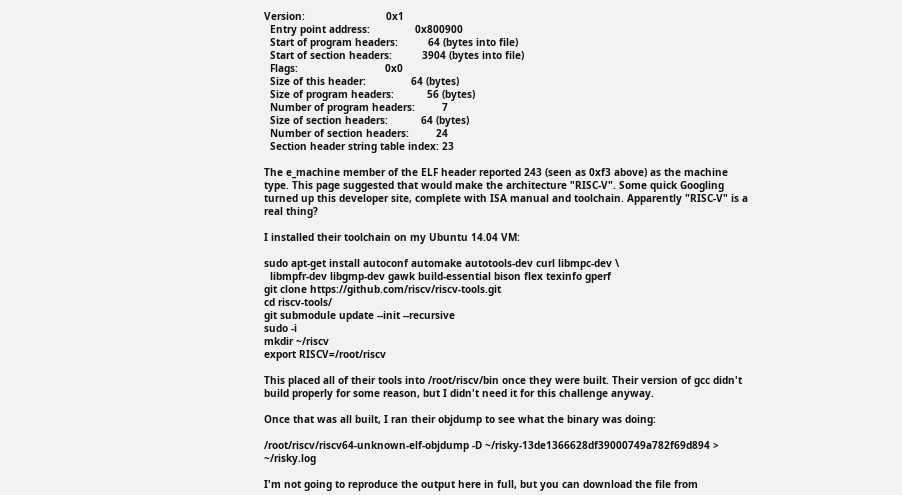Version:                           0x1
  Entry point address:               0x800900
  Start of program headers:          64 (bytes into file)
  Start of section headers:          3904 (bytes into file)
  Flags:                             0x0
  Size of this header:               64 (bytes)
  Size of program headers:           56 (bytes)
  Number of program headers:         7
  Size of section headers:           64 (bytes)
  Number of section headers:         24
  Section header string table index: 23

The e_machine member of the ELF header reported 243 (seen as 0xf3 above) as the machine type. This page suggested that would make the architecture "RISC-V". Some quick Googling turned up this developer site, complete with ISA manual and toolchain. Apparently "RISC-V" is a real thing?

I installed their toolchain on my Ubuntu 14.04 VM:

sudo apt-get install autoconf automake autotools-dev curl libmpc-dev \
  libmpfr-dev libgmp-dev gawk build-essential bison flex texinfo gperf
git clone https://github.com/riscv/riscv-tools.git
cd riscv-tools/
git submodule update --init --recursive
sudo -i
mkdir ~/riscv
export RISCV=/root/riscv

This placed all of their tools into /root/riscv/bin once they were built. Their version of gcc didn't build properly for some reason, but I didn't need it for this challenge anyway.

Once that was all built, I ran their objdump to see what the binary was doing:

/root/riscv/riscv64-unknown-elf-objdump -D ~/risky-13de1366628df39000749a782f69d894 > ~/risky.log

I'm not going to reproduce the output here in full, but you can download the file from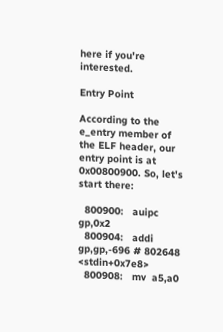here if you're interested.

Entry Point

According to the e_entry member of the ELF header, our entry point is at 0x00800900. So, let's start there:

  800900:   auipc   gp,0x2
  800904:   addi    gp,gp,-696 # 802648 <stdin+0x7e8>
  800908:   mv  a5,a0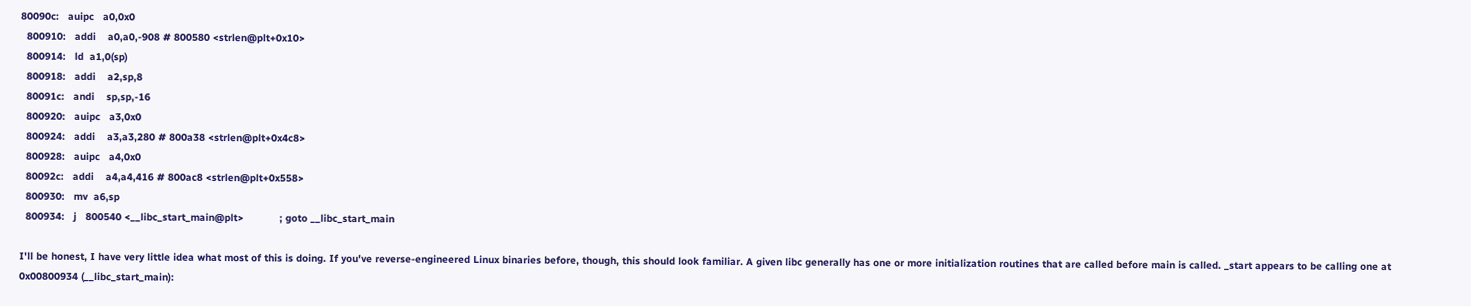80090c:   auipc   a0,0x0
  800910:   addi    a0,a0,-908 # 800580 <strlen@plt+0x10>
  800914:   ld  a1,0(sp)
  800918:   addi    a2,sp,8
  80091c:   andi    sp,sp,-16
  800920:   auipc   a3,0x0
  800924:   addi    a3,a3,280 # 800a38 <strlen@plt+0x4c8>
  800928:   auipc   a4,0x0
  80092c:   addi    a4,a4,416 # 800ac8 <strlen@plt+0x558>
  800930:   mv  a6,sp
  800934:   j   800540 <__libc_start_main@plt>            ; goto __libc_start_main

I'll be honest, I have very little idea what most of this is doing. If you've reverse-engineered Linux binaries before, though, this should look familiar. A given libc generally has one or more initialization routines that are called before main is called. _start appears to be calling one at 0x00800934 (__libc_start_main):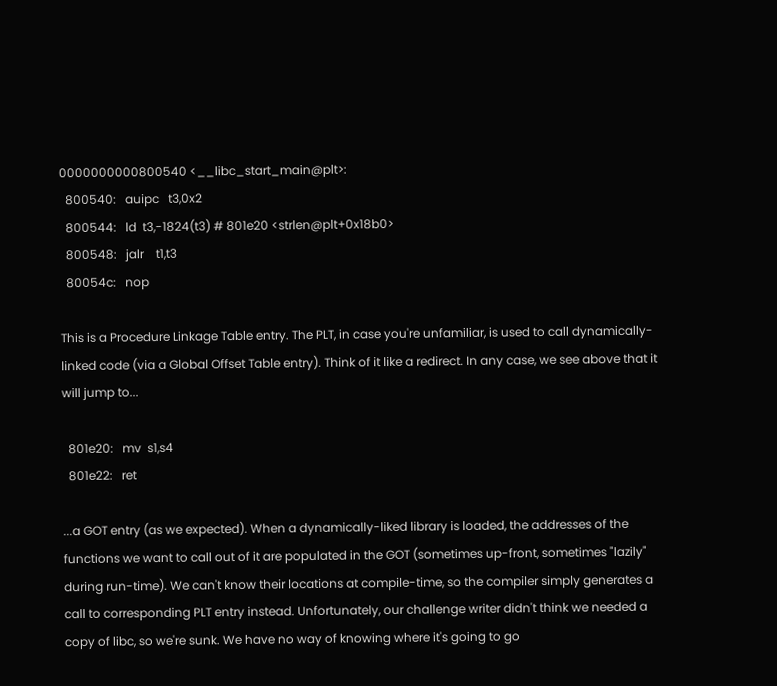0000000000800540 <__libc_start_main@plt>:
  800540:   auipc   t3,0x2
  800544:   ld  t3,-1824(t3) # 801e20 <strlen@plt+0x18b0>
  800548:   jalr    t1,t3
  80054c:   nop

This is a Procedure Linkage Table entry. The PLT, in case you're unfamiliar, is used to call dynamically-linked code (via a Global Offset Table entry). Think of it like a redirect. In any case, we see above that it will jump to...

  801e20:   mv  s1,s4
  801e22:   ret

...a GOT entry (as we expected). When a dynamically-liked library is loaded, the addresses of the functions we want to call out of it are populated in the GOT (sometimes up-front, sometimes "lazily" during run-time). We can't know their locations at compile-time, so the compiler simply generates a call to corresponding PLT entry instead. Unfortunately, our challenge writer didn't think we needed a copy of libc, so we're sunk. We have no way of knowing where it's going to go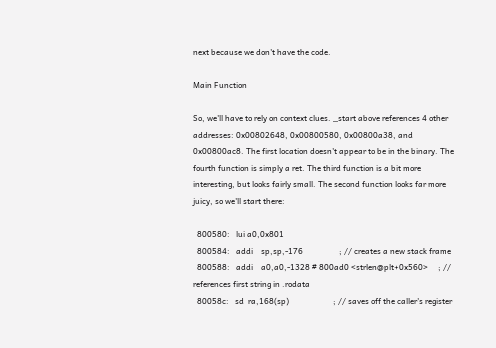next because we don't have the code.

Main Function

So, we'll have to rely on context clues. _start above references 4 other addresses: 0x00802648, 0x00800580, 0x00800a38, and 0x00800ac8. The first location doesn't appear to be in the binary. The fourth function is simply a ret. The third function is a bit more interesting, but looks fairly small. The second function looks far more juicy, so we'll start there:

  800580:   lui a0,0x801
  800584:   addi    sp,sp,-176                  ; // creates a new stack frame
  800588:   addi    a0,a0,-1328 # 800ad0 <strlen@plt+0x560>     ; // references first string in .rodata
  80058c:   sd  ra,168(sp)                      ; // saves off the caller's register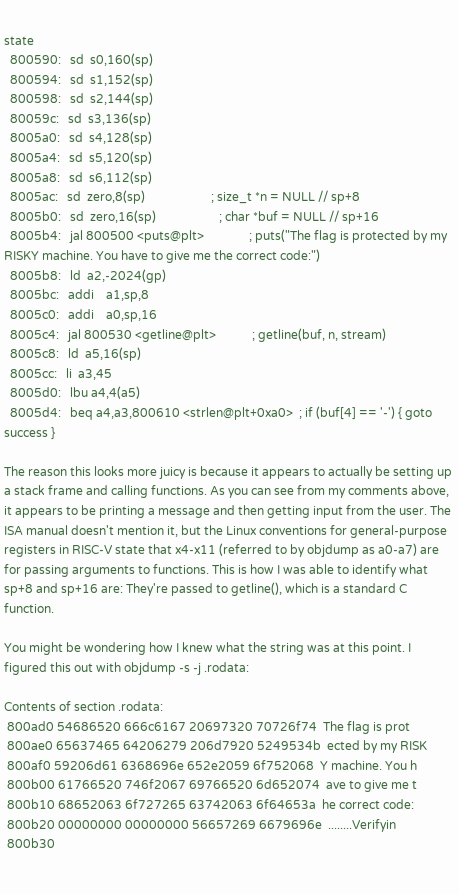state
  800590:   sd  s0,160(sp)
  800594:   sd  s1,152(sp)
  800598:   sd  s2,144(sp)
  80059c:   sd  s3,136(sp)
  8005a0:   sd  s4,128(sp)
  8005a4:   sd  s5,120(sp)
  8005a8:   sd  s6,112(sp)
  8005ac:   sd  zero,8(sp)                      ; size_t *n = NULL // sp+8
  8005b0:   sd  zero,16(sp)                     ; char *buf = NULL // sp+16
  8005b4:   jal 800500 <puts@plt>               ; puts("The flag is protected by my RISKY machine. You have to give me the correct code:")
  8005b8:   ld  a2,-2024(gp)
  8005bc:   addi    a1,sp,8
  8005c0:   addi    a0,sp,16
  8005c4:   jal 800530 <getline@plt>            ; getline(buf, n, stream)
  8005c8:   ld  a5,16(sp)
  8005cc:   li  a3,45
  8005d0:   lbu a4,4(a5)
  8005d4:   beq a4,a3,800610 <strlen@plt+0xa0>  ; if (buf[4] == '-') { goto success }

The reason this looks more juicy is because it appears to actually be setting up a stack frame and calling functions. As you can see from my comments above, it appears to be printing a message and then getting input from the user. The ISA manual doesn't mention it, but the Linux conventions for general-purpose registers in RISC-V state that x4-x11 (referred to by objdump as a0-a7) are for passing arguments to functions. This is how I was able to identify what sp+8 and sp+16 are: They're passed to getline(), which is a standard C function.

You might be wondering how I knew what the string was at this point. I figured this out with objdump -s -j .rodata:

Contents of section .rodata:
 800ad0 54686520 666c6167 20697320 70726f74  The flag is prot
 800ae0 65637465 64206279 206d7920 5249534b  ected by my RISK
 800af0 59206d61 6368696e 652e2059 6f752068  Y machine. You h
 800b00 61766520 746f2067 69766520 6d652074  ave to give me t
 800b10 68652063 6f727265 63742063 6f64653a  he correct code:
 800b20 00000000 00000000 56657269 6679696e  ........Verifyin
 800b30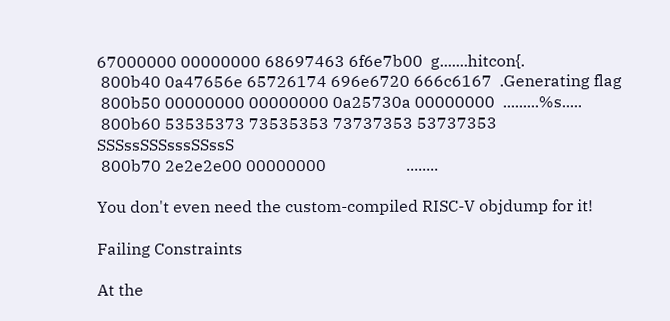67000000 00000000 68697463 6f6e7b00  g.......hitcon{.
 800b40 0a47656e 65726174 696e6720 666c6167  .Generating flag
 800b50 00000000 00000000 0a25730a 00000000  .........%s.....
 800b60 53535373 73535353 73737353 53737353  SSSssSSSsssSSssS
 800b70 2e2e2e00 00000000                    ........

You don't even need the custom-compiled RISC-V objdump for it!

Failing Constraints

At the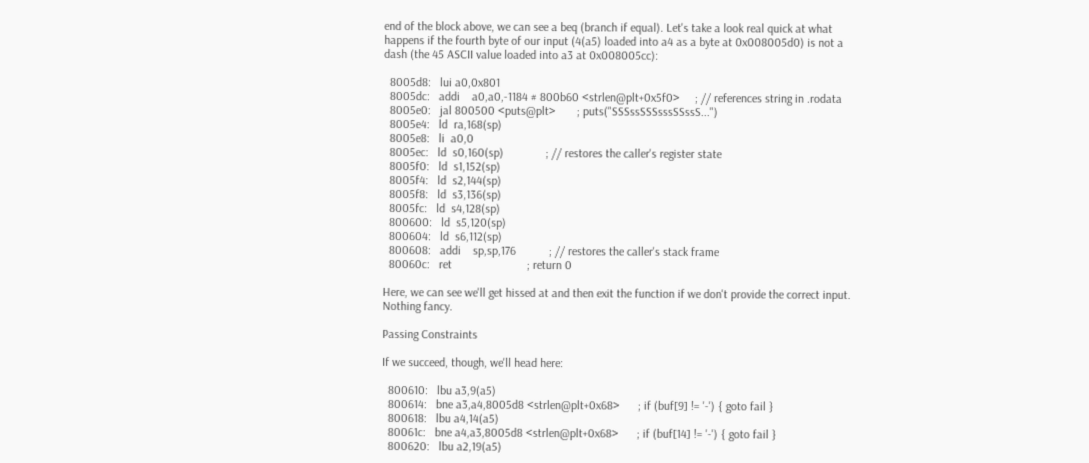end of the block above, we can see a beq (branch if equal). Let's take a look real quick at what happens if the fourth byte of our input (4(a5) loaded into a4 as a byte at 0x008005d0) is not a dash (the 45 ASCII value loaded into a3 at 0x008005cc):

  8005d8:   lui a0,0x801
  8005dc:   addi    a0,a0,-1184 # 800b60 <strlen@plt+0x5f0>     ; // references string in .rodata
  8005e0:   jal 800500 <puts@plt>       ; puts("SSSssSSSsssSSssS...")
  8005e4:   ld  ra,168(sp)
  8005e8:   li  a0,0
  8005ec:   ld  s0,160(sp)              ; // restores the caller's register state
  8005f0:   ld  s1,152(sp)
  8005f4:   ld  s2,144(sp)
  8005f8:   ld  s3,136(sp)
  8005fc:   ld  s4,128(sp)
  800600:   ld  s5,120(sp)
  800604:   ld  s6,112(sp)
  800608:   addi    sp,sp,176           ; // restores the caller's stack frame
  80060c:   ret                         ; return 0

Here, we can see we'll get hissed at and then exit the function if we don't provide the correct input. Nothing fancy.

Passing Constraints

If we succeed, though, we'll head here:

  800610:   lbu a3,9(a5)
  800614:   bne a3,a4,8005d8 <strlen@plt+0x68>      ; if (buf[9] != '-') { goto fail }
  800618:   lbu a4,14(a5)
  80061c:   bne a4,a3,8005d8 <strlen@plt+0x68>      ; if (buf[14] != '-') { goto fail }
  800620:   lbu a2,19(a5)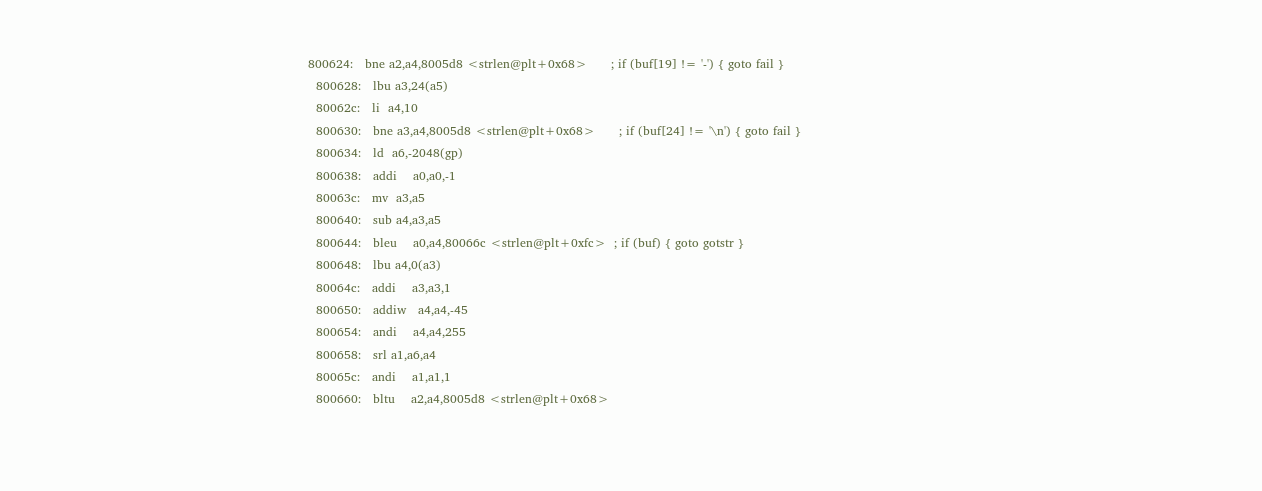800624:   bne a2,a4,8005d8 <strlen@plt+0x68>      ; if (buf[19] != '-') { goto fail }
  800628:   lbu a3,24(a5)
  80062c:   li  a4,10
  800630:   bne a3,a4,8005d8 <strlen@plt+0x68>      ; if (buf[24] != '\n') { goto fail }
  800634:   ld  a6,-2048(gp)
  800638:   addi    a0,a0,-1
  80063c:   mv  a3,a5
  800640:   sub a4,a3,a5
  800644:   bleu    a0,a4,80066c <strlen@plt+0xfc>  ; if (buf) { goto gotstr }
  800648:   lbu a4,0(a3)
  80064c:   addi    a3,a3,1
  800650:   addiw   a4,a4,-45
  800654:   andi    a4,a4,255
  800658:   srl a1,a6,a4
  80065c:   andi    a1,a1,1
  800660:   bltu    a2,a4,8005d8 <strlen@plt+0x68>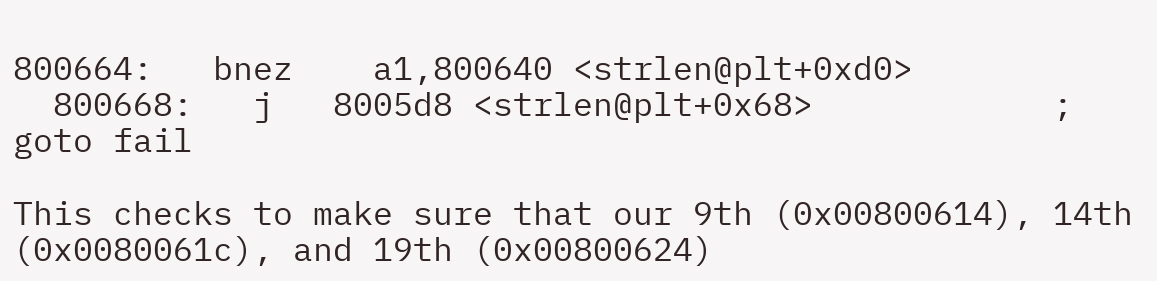800664:   bnez    a1,800640 <strlen@plt+0xd0>
  800668:   j   8005d8 <strlen@plt+0x68>            ; goto fail

This checks to make sure that our 9th (0x00800614), 14th (0x0080061c), and 19th (0x00800624)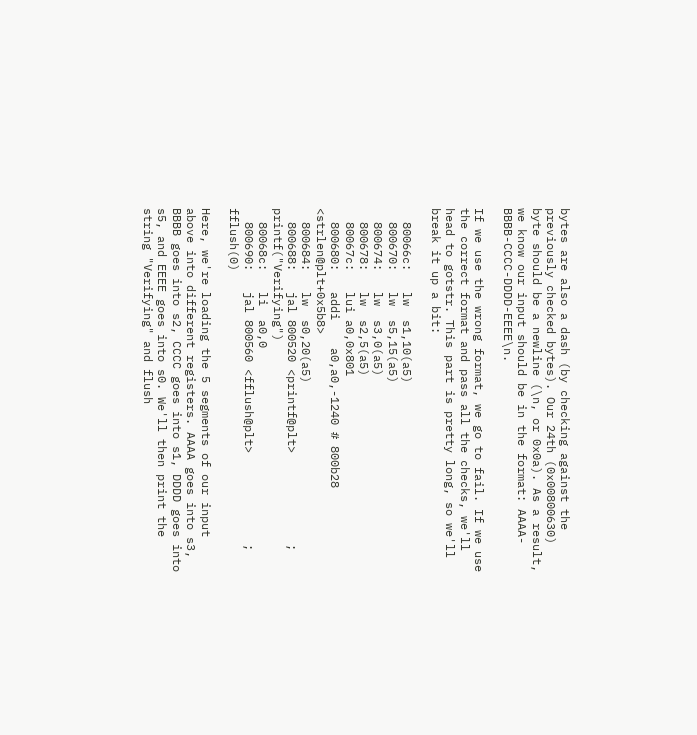bytes are also a dash (by checking against the previously checked bytes). Our 24th (0x00800630) byte should be a newline (\n, or 0x0a). As a result, we know our input should be in the format: AAAA-BBBB-CCCC-DDDD-EEEE\n.

If we use the wrong format, we go to fail. If we use the correct format and pass all the checks, we'll head to gotstr. This part is pretty long, so we'll break it up a bit:

  80066c:   lw  s1,10(a5)
  800670:   lw  s5,15(a5)
  800674:   lw  s3,0(a5)
  800678:   lw  s2,5(a5)
  80067c:   lui a0,0x801
  800680:   addi    a0,a0,-1240 # 800b28 <strlen@plt+0x5b8>
  800684:   lw  s0,20(a5)
  800688:   jal 800520 <printf@plt>             ; printf("Verifying")
  80068c:   li  a0,0
  800690:   jal 800560 <fflush@plt>             ; fflush(0)

Here, we're loading the 5 segments of our input above into different registers. AAAA goes into s3, BBBB goes into s2, CCCC goes into s1, DDDD goes into s5, and EEEE goes into s0. We'll then print the string "Verifying" and flush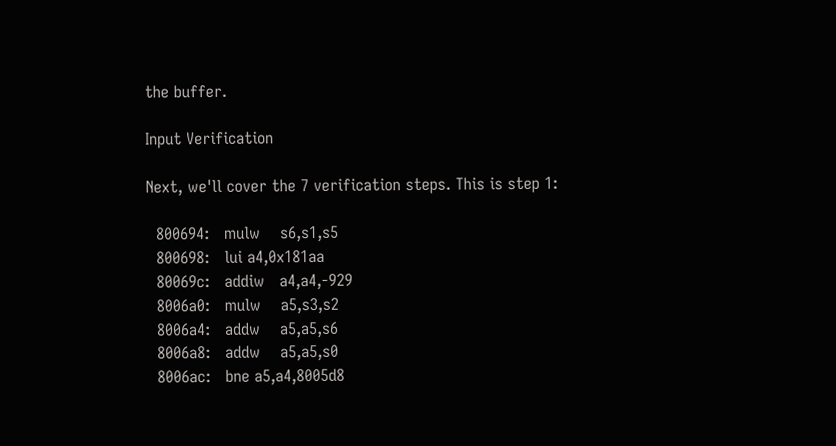the buffer.

Input Verification

Next, we'll cover the 7 verification steps. This is step 1:

  800694:   mulw    s6,s1,s5
  800698:   lui a4,0x181aa
  80069c:   addiw   a4,a4,-929
  8006a0:   mulw    a5,s3,s2
  8006a4:   addw    a5,a5,s6
  8006a8:   addw    a5,a5,s0
  8006ac:   bne a5,a4,8005d8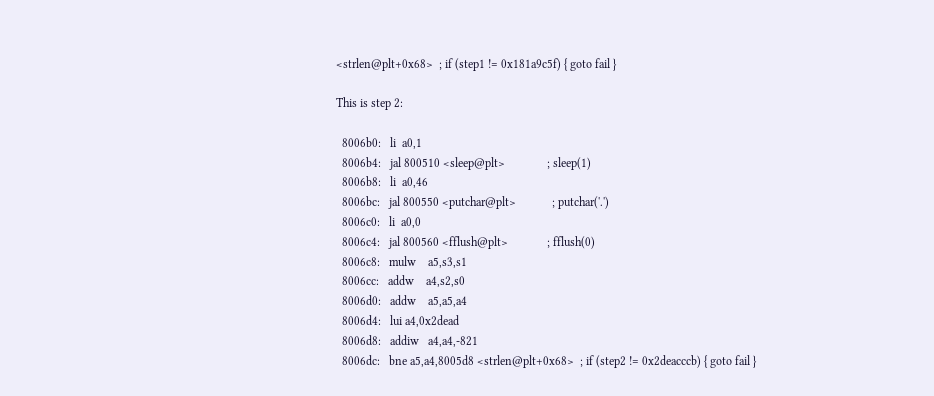<strlen@plt+0x68>  ; if (step1 != 0x181a9c5f) { goto fail }

This is step 2:

  8006b0:   li  a0,1
  8006b4:   jal 800510 <sleep@plt>              ; sleep(1)
  8006b8:   li  a0,46
  8006bc:   jal 800550 <putchar@plt>            ; putchar('.')
  8006c0:   li  a0,0
  8006c4:   jal 800560 <fflush@plt>             ; fflush(0)
  8006c8:   mulw    a5,s3,s1
  8006cc:   addw    a4,s2,s0
  8006d0:   addw    a5,a5,a4
  8006d4:   lui a4,0x2dead
  8006d8:   addiw   a4,a4,-821
  8006dc:   bne a5,a4,8005d8 <strlen@plt+0x68>  ; if (step2 != 0x2deacccb) { goto fail }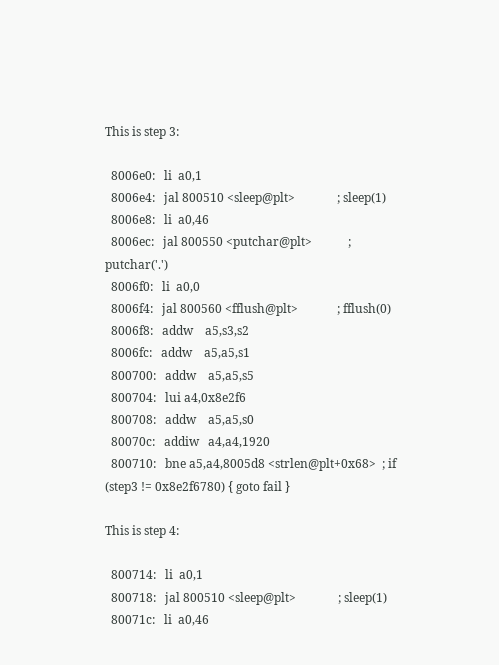This is step 3:

  8006e0:   li  a0,1
  8006e4:   jal 800510 <sleep@plt>              ; sleep(1)
  8006e8:   li  a0,46
  8006ec:   jal 800550 <putchar@plt>            ; putchar('.')
  8006f0:   li  a0,0
  8006f4:   jal 800560 <fflush@plt>             ; fflush(0)
  8006f8:   addw    a5,s3,s2
  8006fc:   addw    a5,a5,s1
  800700:   addw    a5,a5,s5
  800704:   lui a4,0x8e2f6
  800708:   addw    a5,a5,s0
  80070c:   addiw   a4,a4,1920
  800710:   bne a5,a4,8005d8 <strlen@plt+0x68>  ; if (step3 != 0x8e2f6780) { goto fail }

This is step 4:

  800714:   li  a0,1
  800718:   jal 800510 <sleep@plt>              ; sleep(1)
  80071c:   li  a0,46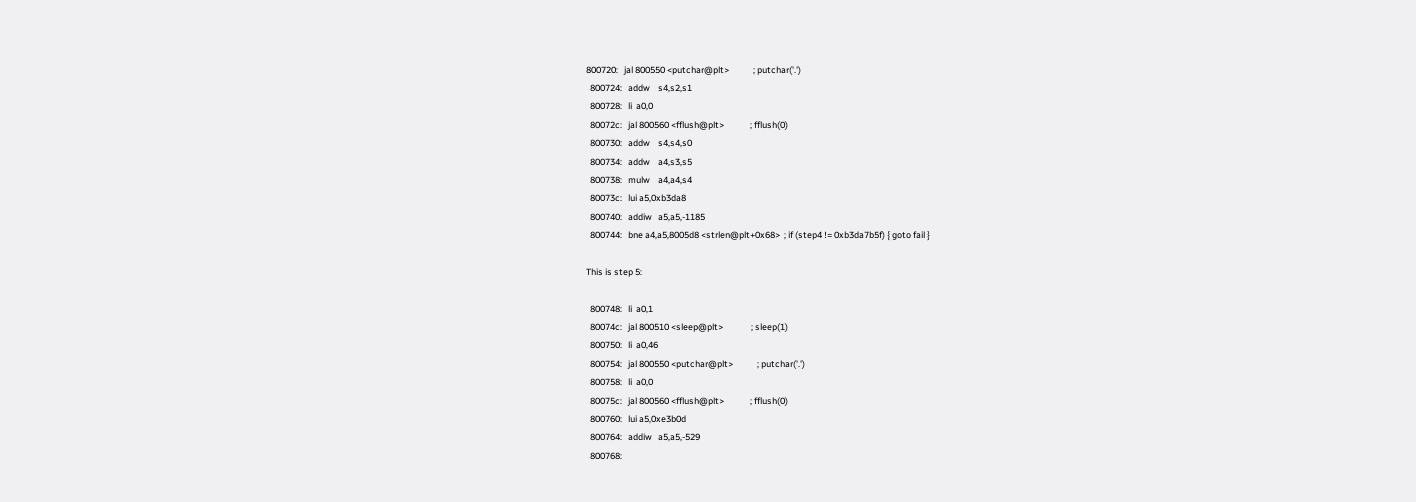800720:   jal 800550 <putchar@plt>            ; putchar('.')
  800724:   addw    s4,s2,s1
  800728:   li  a0,0
  80072c:   jal 800560 <fflush@plt>             ; fflush(0)
  800730:   addw    s4,s4,s0
  800734:   addw    a4,s3,s5
  800738:   mulw    a4,a4,s4
  80073c:   lui a5,0xb3da8
  800740:   addiw   a5,a5,-1185
  800744:   bne a4,a5,8005d8 <strlen@plt+0x68>  ; if (step4 != 0xb3da7b5f) { goto fail }

This is step 5:

  800748:   li  a0,1
  80074c:   jal 800510 <sleep@plt>              ; sleep(1)
  800750:   li  a0,46
  800754:   jal 800550 <putchar@plt>            ; putchar('.')
  800758:   li  a0,0
  80075c:   jal 800560 <fflush@plt>             ; fflush(0)
  800760:   lui a5,0xe3b0d
  800764:   addiw   a5,a5,-529
  800768: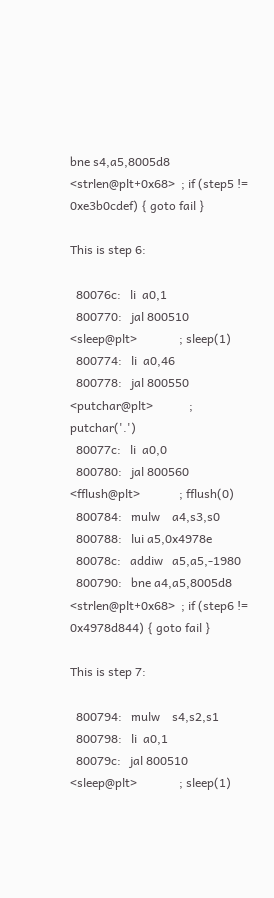bne s4,a5,8005d8 <strlen@plt+0x68>  ; if (step5 != 0xe3b0cdef) { goto fail }

This is step 6:

  80076c:   li  a0,1
  800770:   jal 800510 <sleep@plt>              ; sleep(1)
  800774:   li  a0,46
  800778:   jal 800550 <putchar@plt>            ; putchar('.')
  80077c:   li  a0,0
  800780:   jal 800560 <fflush@plt>             ; fflush(0)
  800784:   mulw    a4,s3,s0
  800788:   lui a5,0x4978e
  80078c:   addiw   a5,a5,-1980
  800790:   bne a4,a5,8005d8 <strlen@plt+0x68>  ; if (step6 != 0x4978d844) { goto fail }

This is step 7:

  800794:   mulw    s4,s2,s1
  800798:   li  a0,1
  80079c:   jal 800510 <sleep@plt>              ; sleep(1)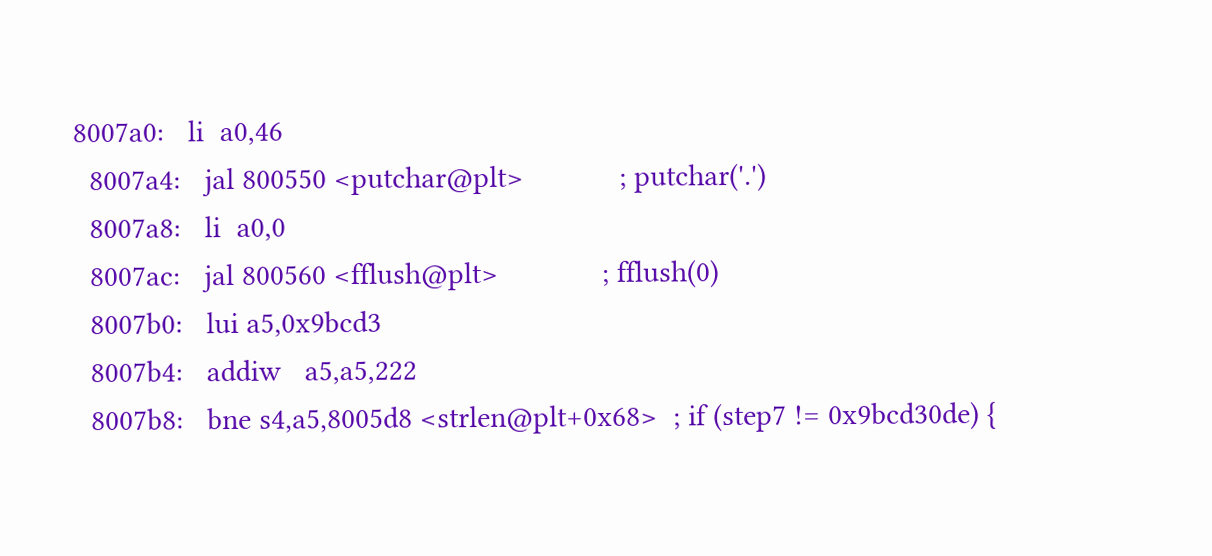8007a0:   li  a0,46
  8007a4:   jal 800550 <putchar@plt>            ; putchar('.')
  8007a8:   li  a0,0
  8007ac:   jal 800560 <fflush@plt>             ; fflush(0)
  8007b0:   lui a5,0x9bcd3
  8007b4:   addiw   a5,a5,222
  8007b8:   bne s4,a5,8005d8 <strlen@plt+0x68>  ; if (step7 != 0x9bcd30de) {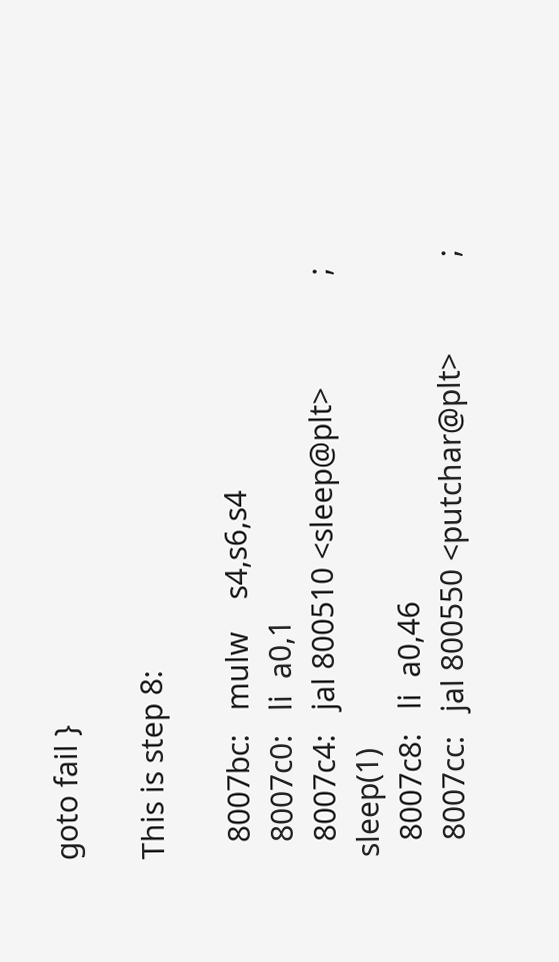goto fail }

This is step 8:

  8007bc:   mulw    s4,s6,s4
  8007c0:   li  a0,1
  8007c4:   jal 800510 <sleep@plt>              ; sleep(1)
  8007c8:   li  a0,46
  8007cc:   jal 800550 <putchar@plt>            ;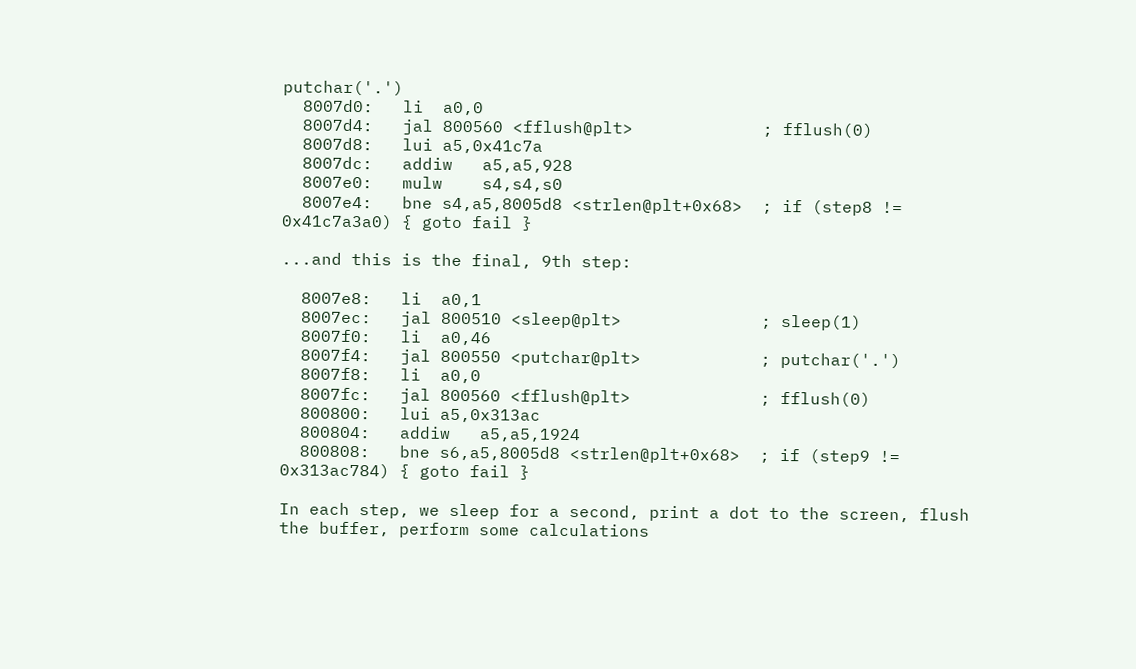putchar('.')
  8007d0:   li  a0,0
  8007d4:   jal 800560 <fflush@plt>             ; fflush(0)
  8007d8:   lui a5,0x41c7a
  8007dc:   addiw   a5,a5,928
  8007e0:   mulw    s4,s4,s0
  8007e4:   bne s4,a5,8005d8 <strlen@plt+0x68>  ; if (step8 != 0x41c7a3a0) { goto fail }

...and this is the final, 9th step:

  8007e8:   li  a0,1
  8007ec:   jal 800510 <sleep@plt>              ; sleep(1)
  8007f0:   li  a0,46
  8007f4:   jal 800550 <putchar@plt>            ; putchar('.')
  8007f8:   li  a0,0
  8007fc:   jal 800560 <fflush@plt>             ; fflush(0)
  800800:   lui a5,0x313ac
  800804:   addiw   a5,a5,1924
  800808:   bne s6,a5,8005d8 <strlen@plt+0x68>  ; if (step9 != 0x313ac784) { goto fail }

In each step, we sleep for a second, print a dot to the screen, flush the buffer, perform some calculations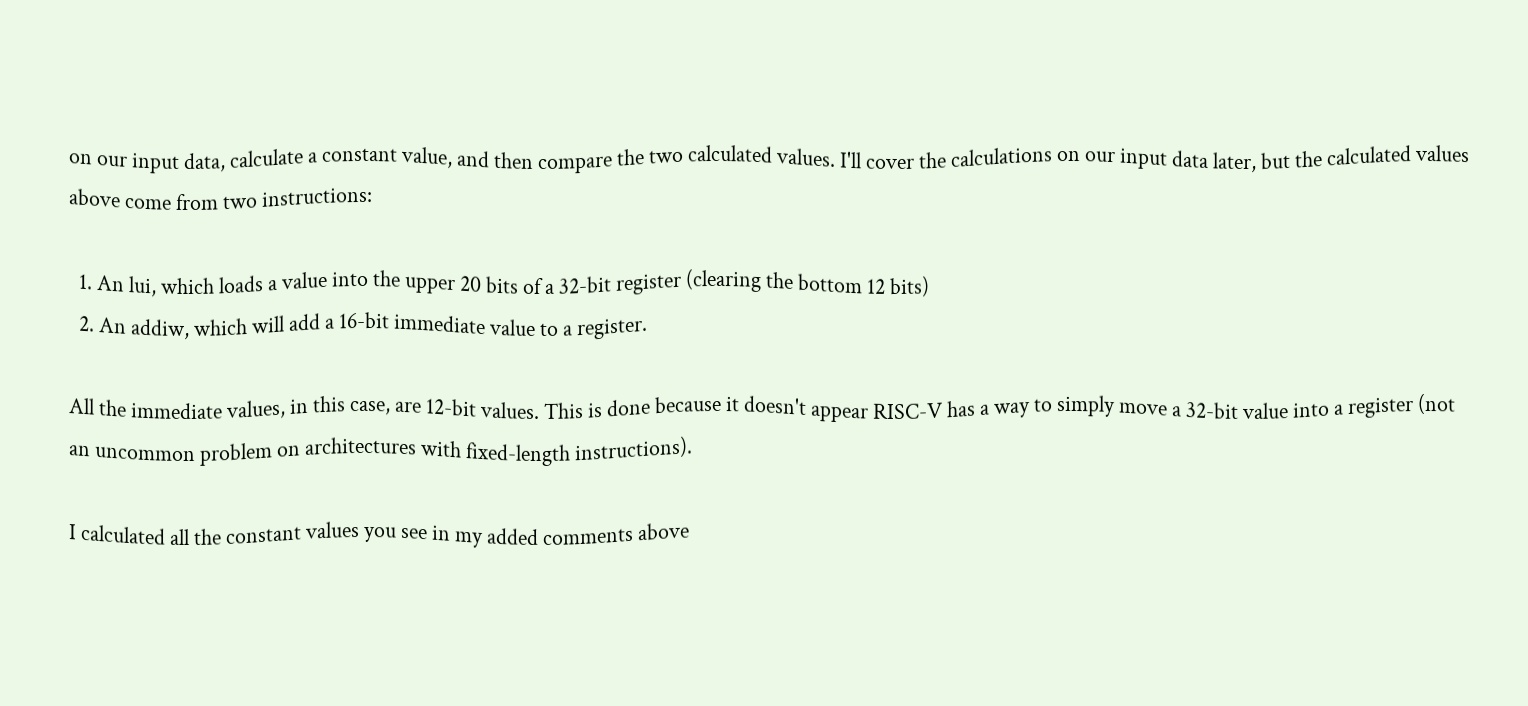on our input data, calculate a constant value, and then compare the two calculated values. I'll cover the calculations on our input data later, but the calculated values above come from two instructions:

  1. An lui, which loads a value into the upper 20 bits of a 32-bit register (clearing the bottom 12 bits)
  2. An addiw, which will add a 16-bit immediate value to a register.

All the immediate values, in this case, are 12-bit values. This is done because it doesn't appear RISC-V has a way to simply move a 32-bit value into a register (not an uncommon problem on architectures with fixed-length instructions).

I calculated all the constant values you see in my added comments above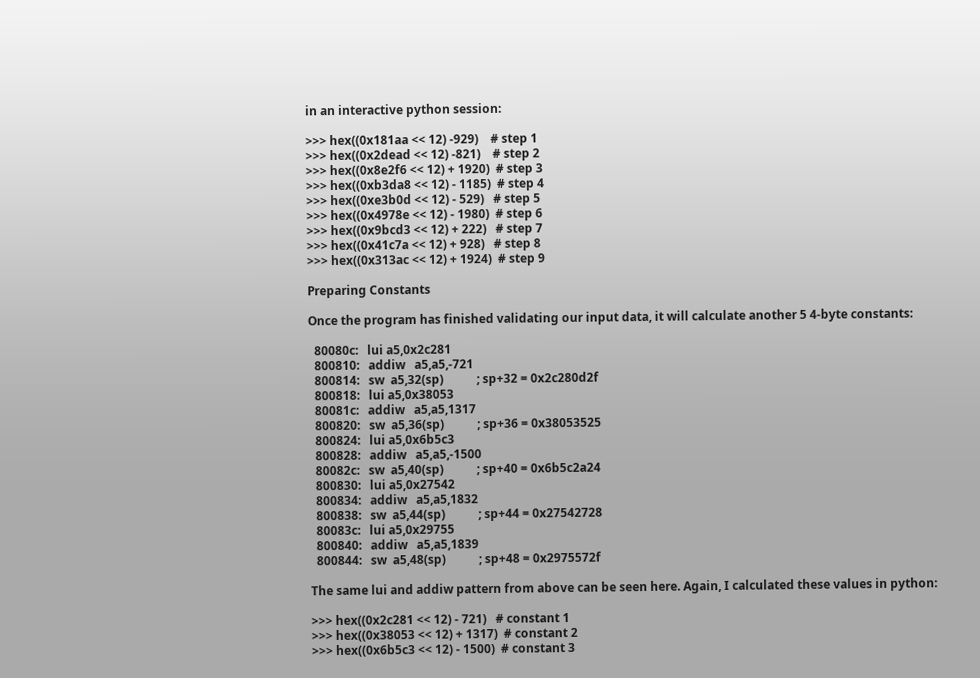in an interactive python session:

>>> hex((0x181aa << 12) -929)    # step 1
>>> hex((0x2dead << 12) -821)    # step 2
>>> hex((0x8e2f6 << 12) + 1920)  # step 3
>>> hex((0xb3da8 << 12) - 1185)  # step 4
>>> hex((0xe3b0d << 12) - 529)   # step 5
>>> hex((0x4978e << 12) - 1980)  # step 6
>>> hex((0x9bcd3 << 12) + 222)   # step 7
>>> hex((0x41c7a << 12) + 928)   # step 8
>>> hex((0x313ac << 12) + 1924)  # step 9

Preparing Constants

Once the program has finished validating our input data, it will calculate another 5 4-byte constants:

  80080c:   lui a5,0x2c281
  800810:   addiw   a5,a5,-721
  800814:   sw  a5,32(sp)           ; sp+32 = 0x2c280d2f
  800818:   lui a5,0x38053
  80081c:   addiw   a5,a5,1317
  800820:   sw  a5,36(sp)           ; sp+36 = 0x38053525
  800824:   lui a5,0x6b5c3
  800828:   addiw   a5,a5,-1500
  80082c:   sw  a5,40(sp)           ; sp+40 = 0x6b5c2a24
  800830:   lui a5,0x27542
  800834:   addiw   a5,a5,1832
  800838:   sw  a5,44(sp)           ; sp+44 = 0x27542728
  80083c:   lui a5,0x29755
  800840:   addiw   a5,a5,1839
  800844:   sw  a5,48(sp)           ; sp+48 = 0x2975572f

The same lui and addiw pattern from above can be seen here. Again, I calculated these values in python:

>>> hex((0x2c281 << 12) - 721)   # constant 1
>>> hex((0x38053 << 12) + 1317)  # constant 2
>>> hex((0x6b5c3 << 12) - 1500)  # constant 3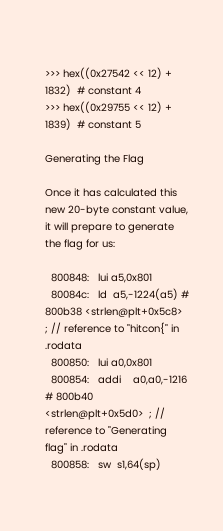>>> hex((0x27542 << 12) + 1832)  # constant 4
>>> hex((0x29755 << 12) + 1839)  # constant 5

Generating the Flag

Once it has calculated this new 20-byte constant value, it will prepare to generate the flag for us:

  800848:   lui a5,0x801
  80084c:   ld  a5,-1224(a5) # 800b38 <strlen@plt+0x5c8>     ; // reference to "hitcon{" in .rodata
  800850:   lui a0,0x801
  800854:   addi    a0,a0,-1216 # 800b40 <strlen@plt+0x5d0>  ; // reference to "Generating flag" in .rodata
  800858:   sw  s1,64(sp)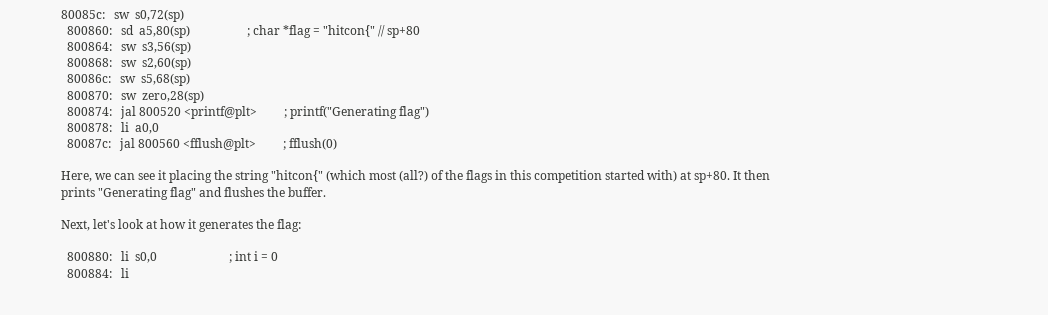80085c:   sw  s0,72(sp)
  800860:   sd  a5,80(sp)                   ; char *flag = "hitcon{" // sp+80
  800864:   sw  s3,56(sp)
  800868:   sw  s2,60(sp)
  80086c:   sw  s5,68(sp)
  800870:   sw  zero,28(sp)
  800874:   jal 800520 <printf@plt>         ; printf("Generating flag")
  800878:   li  a0,0
  80087c:   jal 800560 <fflush@plt>         ; fflush(0)

Here, we can see it placing the string "hitcon{" (which most (all?) of the flags in this competition started with) at sp+80. It then prints "Generating flag" and flushes the buffer.

Next, let's look at how it generates the flag:

  800880:   li  s0,0                        ; int i = 0
  800884:   li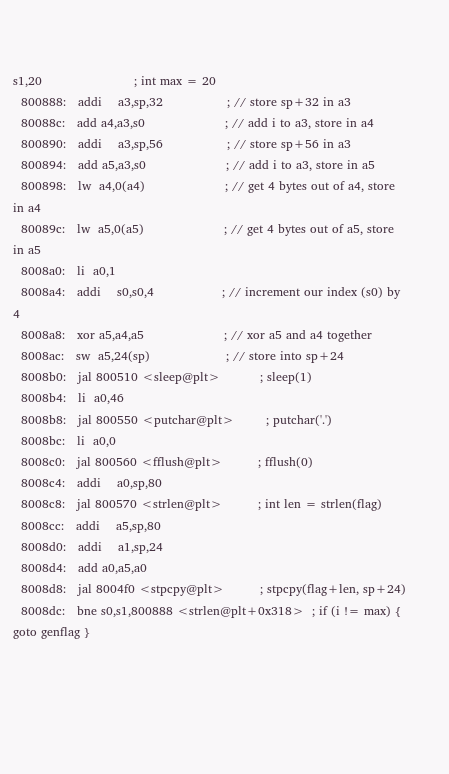s1,20                       ; int max = 20
  800888:   addi    a3,sp,32                ; // store sp+32 in a3
  80088c:   add a4,a3,s0                    ; // add i to a3, store in a4
  800890:   addi    a3,sp,56                ; // store sp+56 in a3
  800894:   add a5,a3,s0                    ; // add i to a3, store in a5
  800898:   lw  a4,0(a4)                    ; // get 4 bytes out of a4, store in a4
  80089c:   lw  a5,0(a5)                    ; // get 4 bytes out of a5, store in a5
  8008a0:   li  a0,1
  8008a4:   addi    s0,s0,4                 ; // increment our index (s0) by 4
  8008a8:   xor a5,a4,a5                    ; // xor a5 and a4 together
  8008ac:   sw  a5,24(sp)                   ; // store into sp+24
  8008b0:   jal 800510 <sleep@plt>          ; sleep(1)
  8008b4:   li  a0,46
  8008b8:   jal 800550 <putchar@plt>        ; putchar('.')
  8008bc:   li  a0,0
  8008c0:   jal 800560 <fflush@plt>         ; fflush(0)
  8008c4:   addi    a0,sp,80
  8008c8:   jal 800570 <strlen@plt>         ; int len = strlen(flag)
  8008cc:   addi    a5,sp,80
  8008d0:   addi    a1,sp,24
  8008d4:   add a0,a5,a0
  8008d8:   jal 8004f0 <stpcpy@plt>         ; stpcpy(flag+len, sp+24)
  8008dc:   bne s0,s1,800888 <strlen@plt+0x318>  ; if (i != max) { goto genflag }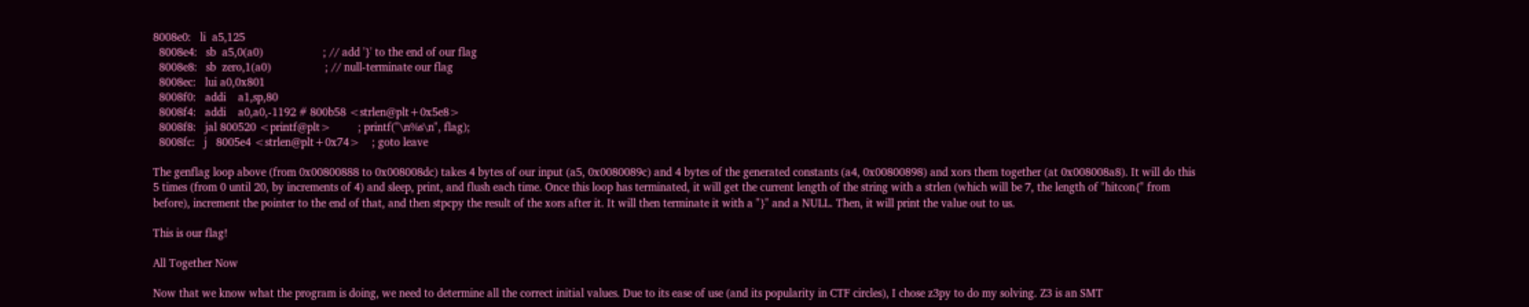8008e0:   li  a5,125
  8008e4:   sb  a5,0(a0)                    ; // add '}' to the end of our flag
  8008e8:   sb  zero,1(a0)                  ; // null-terminate our flag
  8008ec:   lui a0,0x801
  8008f0:   addi    a1,sp,80
  8008f4:   addi    a0,a0,-1192 # 800b58 <strlen@plt+0x5e8>
  8008f8:   jal 800520 <printf@plt>         ; printf("\n%s\n", flag);
  8008fc:   j   8005e4 <strlen@plt+0x74>    ; goto leave

The genflag loop above (from 0x00800888 to 0x008008dc) takes 4 bytes of our input (a5, 0x0080089c) and 4 bytes of the generated constants (a4, 0x00800898) and xors them together (at 0x008008a8). It will do this 5 times (from 0 until 20, by increments of 4) and sleep, print, and flush each time. Once this loop has terminated, it will get the current length of the string with a strlen (which will be 7, the length of "hitcon{" from before), increment the pointer to the end of that, and then stpcpy the result of the xors after it. It will then terminate it with a "}" and a NULL. Then, it will print the value out to us.

This is our flag!

All Together Now

Now that we know what the program is doing, we need to determine all the correct initial values. Due to its ease of use (and its popularity in CTF circles), I chose z3py to do my solving. Z3 is an SMT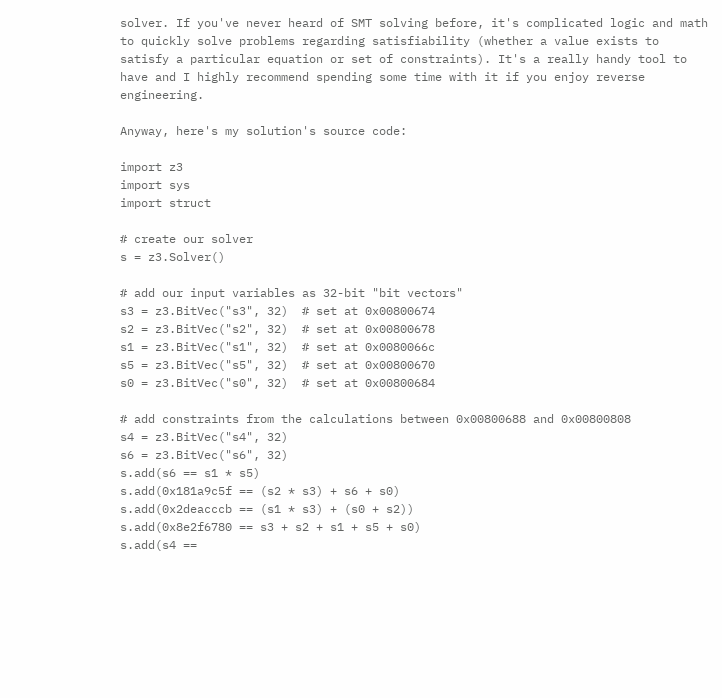solver. If you've never heard of SMT solving before, it's complicated logic and math to quickly solve problems regarding satisfiability (whether a value exists to satisfy a particular equation or set of constraints). It's a really handy tool to have and I highly recommend spending some time with it if you enjoy reverse engineering.

Anyway, here's my solution's source code:

import z3
import sys
import struct

# create our solver
s = z3.Solver()

# add our input variables as 32-bit "bit vectors"
s3 = z3.BitVec("s3", 32)  # set at 0x00800674
s2 = z3.BitVec("s2", 32)  # set at 0x00800678
s1 = z3.BitVec("s1", 32)  # set at 0x0080066c
s5 = z3.BitVec("s5", 32)  # set at 0x00800670
s0 = z3.BitVec("s0", 32)  # set at 0x00800684

# add constraints from the calculations between 0x00800688 and 0x00800808
s4 = z3.BitVec("s4", 32)
s6 = z3.BitVec("s6", 32)
s.add(s6 == s1 * s5)
s.add(0x181a9c5f == (s2 * s3) + s6 + s0)
s.add(0x2deacccb == (s1 * s3) + (s0 + s2))
s.add(0x8e2f6780 == s3 + s2 + s1 + s5 + s0)
s.add(s4 ==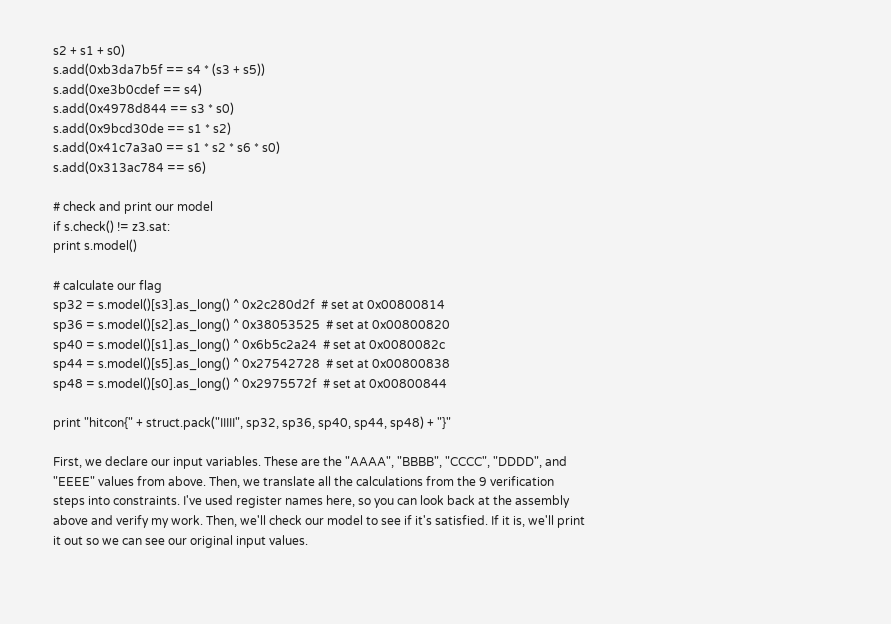s2 + s1 + s0)
s.add(0xb3da7b5f == s4 * (s3 + s5))
s.add(0xe3b0cdef == s4)
s.add(0x4978d844 == s3 * s0)
s.add(0x9bcd30de == s1 * s2)
s.add(0x41c7a3a0 == s1 * s2 * s6 * s0)
s.add(0x313ac784 == s6)

# check and print our model
if s.check() != z3.sat:
print s.model()

# calculate our flag
sp32 = s.model()[s3].as_long() ^ 0x2c280d2f  # set at 0x00800814
sp36 = s.model()[s2].as_long() ^ 0x38053525  # set at 0x00800820
sp40 = s.model()[s1].as_long() ^ 0x6b5c2a24  # set at 0x0080082c
sp44 = s.model()[s5].as_long() ^ 0x27542728  # set at 0x00800838
sp48 = s.model()[s0].as_long() ^ 0x2975572f  # set at 0x00800844

print "hitcon{" + struct.pack("IIIII", sp32, sp36, sp40, sp44, sp48) + "}"

First, we declare our input variables. These are the "AAAA", "BBBB", "CCCC", "DDDD", and "EEEE" values from above. Then, we translate all the calculations from the 9 verification steps into constraints. I've used register names here, so you can look back at the assembly above and verify my work. Then, we'll check our model to see if it's satisfied. If it is, we'll print it out so we can see our original input values.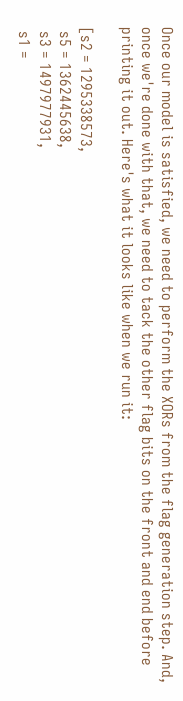Once our model is satisfied, we need to perform the XORs from the flag generation step. And, once we're done with that, we need to tack the other flag bits on the front and end before printing it out. Here's what it looks like when we run it:

[s2 = 1295338573,
 s5 = 1362445638,
 s3 = 1497977931,
 s1 =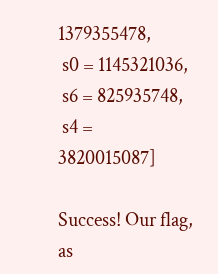1379355478,
 s0 = 1145321036,
 s6 = 825935748,
 s4 = 3820015087]

Success! Our flag, as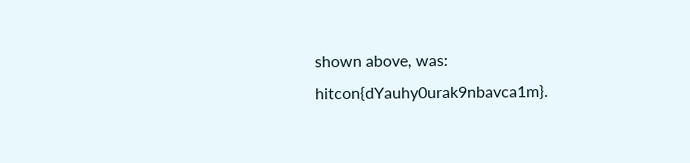shown above, was: hitcon{dYauhy0urak9nbavca1m}.